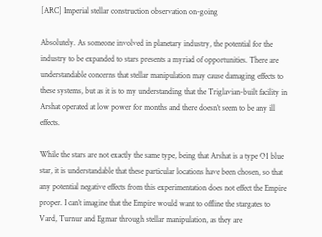[ARC] Imperial stellar construction observation on-going

Absolutely. As someone involved in planetary industry, the potential for the industry to be expanded to stars presents a myriad of opportunities. There are understandable concerns that stellar manipulation may cause damaging effects to these systems, but as it is to my understanding that the Triglavian-built facility in Arshat operated at low power for months and there doesn’t seem to be any ill effects.

While the stars are not exactly the same type, being that Arshat is a type O1 blue star, it is understandable that these particular locations have been chosen, so that any potential negative effects from this experimentation does not effect the Empire proper. I can’t imagine that the Empire would want to offline the stargates to Vard, Turnur and Egmar through stellar manipulation, as they are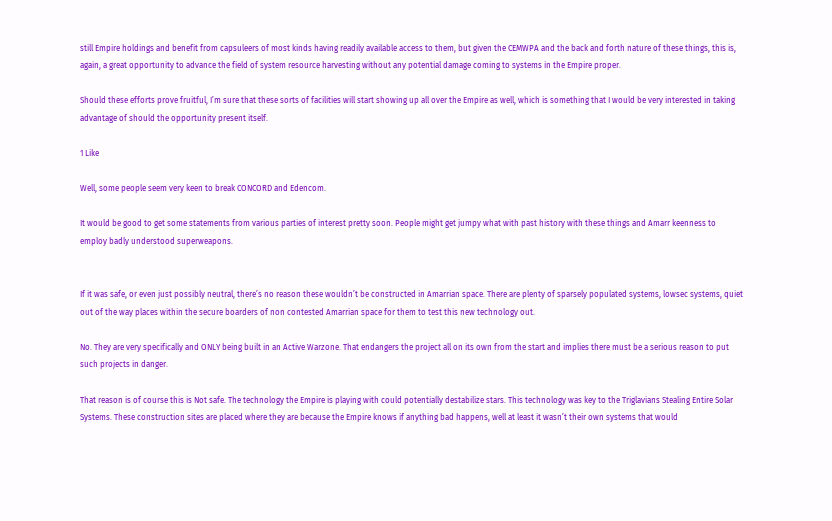still Empire holdings and benefit from capsuleers of most kinds having readily available access to them, but given the CEMWPA and the back and forth nature of these things, this is, again, a great opportunity to advance the field of system resource harvesting without any potential damage coming to systems in the Empire proper.

Should these efforts prove fruitful, I’m sure that these sorts of facilities will start showing up all over the Empire as well, which is something that I would be very interested in taking advantage of should the opportunity present itself.

1 Like

Well, some people seem very keen to break CONCORD and Edencom.

It would be good to get some statements from various parties of interest pretty soon. People might get jumpy what with past history with these things and Amarr keenness to employ badly understood superweapons.


If it was safe, or even just possibly neutral, there’s no reason these wouldn’t be constructed in Amarrian space. There are plenty of sparsely populated systems, lowsec systems, quiet out of the way places within the secure boarders of non contested Amarrian space for them to test this new technology out.

No. They are very specifically and ONLY being built in an Active Warzone. That endangers the project all on its own from the start and implies there must be a serious reason to put such projects in danger.

That reason is of course this is Not safe. The technology the Empire is playing with could potentially destabilize stars. This technology was key to the Triglavians Stealing Entire Solar Systems. These construction sites are placed where they are because the Empire knows if anything bad happens, well at least it wasn’t their own systems that would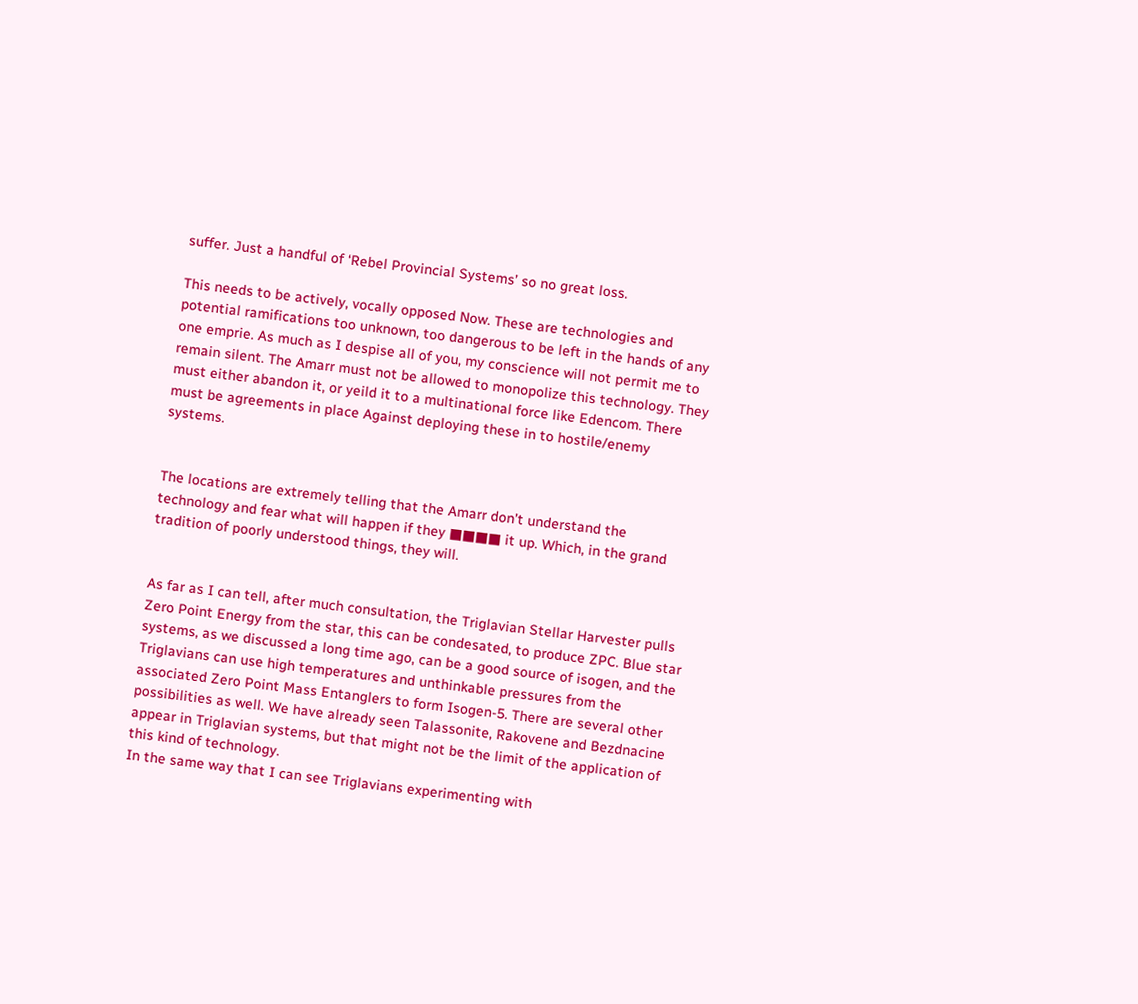suffer. Just a handful of ‘Rebel Provincial Systems’ so no great loss.

This needs to be actively, vocally opposed Now. These are technologies and potential ramifications too unknown, too dangerous to be left in the hands of any one emprie. As much as I despise all of you, my conscience will not permit me to remain silent. The Amarr must not be allowed to monopolize this technology. They must either abandon it, or yeild it to a multinational force like Edencom. There must be agreements in place Against deploying these in to hostile/enemy systems.


The locations are extremely telling that the Amarr don’t understand the technology and fear what will happen if they ■■■■ it up. Which, in the grand tradition of poorly understood things, they will.


As far as I can tell, after much consultation, the Triglavian Stellar Harvester pulls Zero Point Energy from the star, this can be condesated, to produce ZPC. Blue star systems, as we discussed a long time ago, can be a good source of isogen, and the Triglavians can use high temperatures and unthinkable pressures from the associated Zero Point Mass Entanglers to form Isogen-5. There are several other possibilities as well. We have already seen Talassonite, Rakovene and Bezdnacine appear in Triglavian systems, but that might not be the limit of the application of this kind of technology.
In the same way that I can see Triglavians experimenting with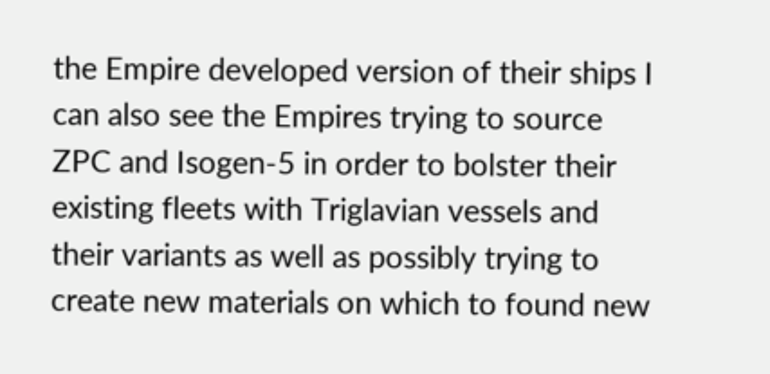the Empire developed version of their ships I can also see the Empires trying to source ZPC and Isogen-5 in order to bolster their existing fleets with Triglavian vessels and their variants as well as possibly trying to create new materials on which to found new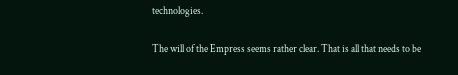technologies.

The will of the Empress seems rather clear. That is all that needs to be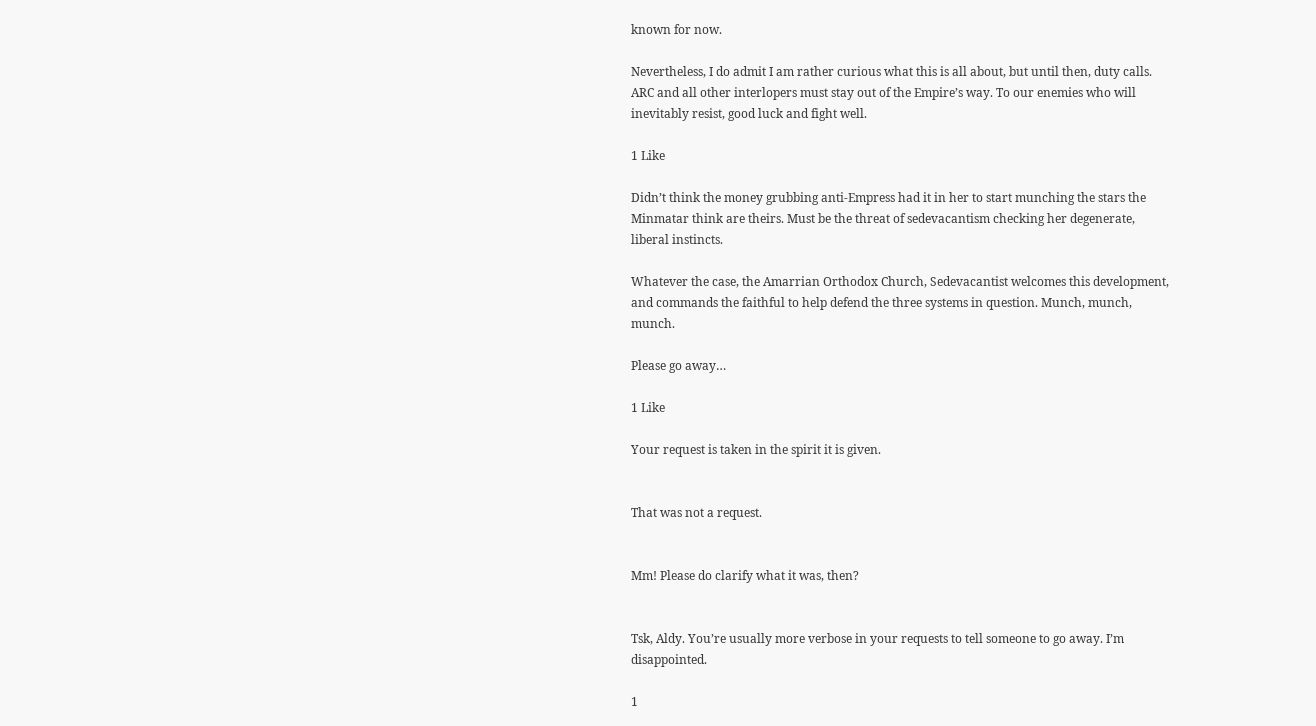known for now.

Nevertheless, I do admit I am rather curious what this is all about, but until then, duty calls. ARC and all other interlopers must stay out of the Empire’s way. To our enemies who will inevitably resist, good luck and fight well.

1 Like

Didn’t think the money grubbing anti-Empress had it in her to start munching the stars the Minmatar think are theirs. Must be the threat of sedevacantism checking her degenerate, liberal instincts.

Whatever the case, the Amarrian Orthodox Church, Sedevacantist welcomes this development, and commands the faithful to help defend the three systems in question. Munch, munch, munch.

Please go away…

1 Like

Your request is taken in the spirit it is given.


That was not a request.


Mm! Please do clarify what it was, then?


Tsk, Aldy. You’re usually more verbose in your requests to tell someone to go away. I’m disappointed.

1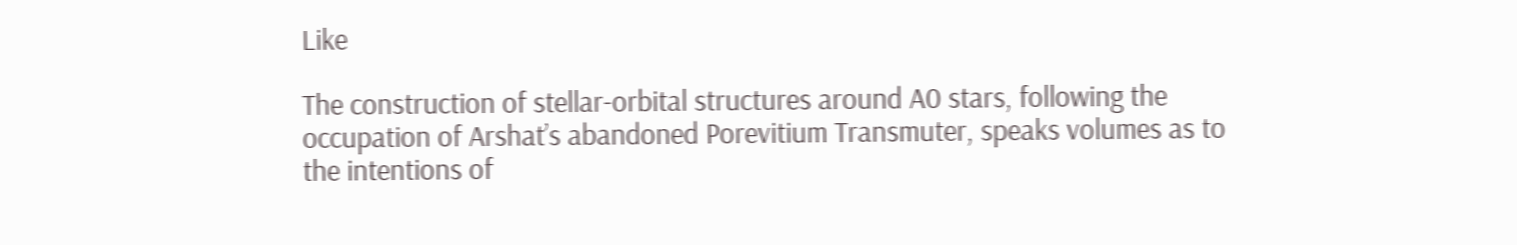Like

The construction of stellar-orbital structures around A0 stars, following the occupation of Arshat’s abandoned Porevitium Transmuter, speaks volumes as to the intentions of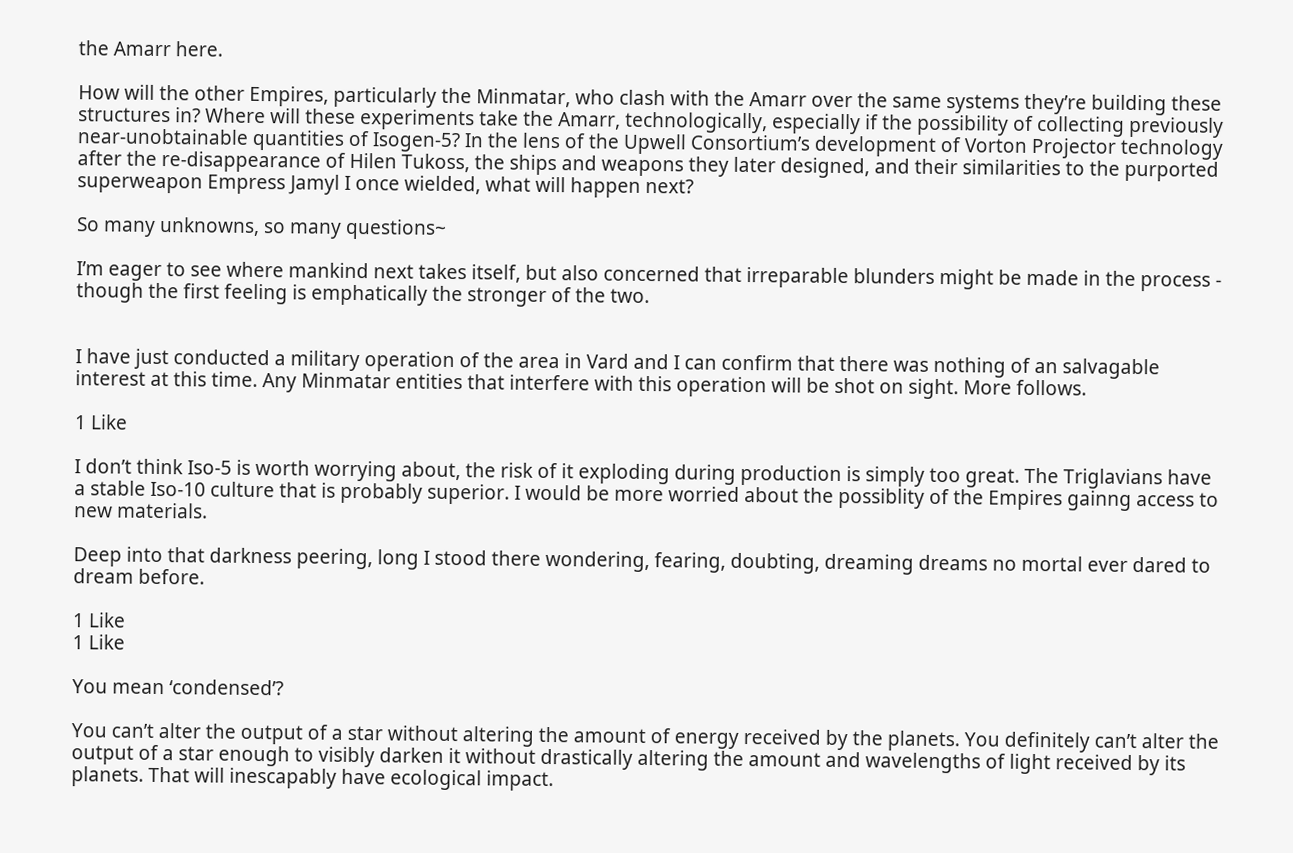the Amarr here.

How will the other Empires, particularly the Minmatar, who clash with the Amarr over the same systems they’re building these structures in? Where will these experiments take the Amarr, technologically, especially if the possibility of collecting previously near-unobtainable quantities of Isogen-5? In the lens of the Upwell Consortium’s development of Vorton Projector technology after the re-disappearance of Hilen Tukoss, the ships and weapons they later designed, and their similarities to the purported superweapon Empress Jamyl I once wielded, what will happen next?

So many unknowns, so many questions~

I’m eager to see where mankind next takes itself, but also concerned that irreparable blunders might be made in the process - though the first feeling is emphatically the stronger of the two.


I have just conducted a military operation of the area in Vard and I can confirm that there was nothing of an salvagable interest at this time. Any Minmatar entities that interfere with this operation will be shot on sight. More follows.

1 Like

I don’t think Iso-5 is worth worrying about, the risk of it exploding during production is simply too great. The Triglavians have a stable Iso-10 culture that is probably superior. I would be more worried about the possiblity of the Empires gainng access to new materials.

Deep into that darkness peering, long I stood there wondering, fearing, doubting, dreaming dreams no mortal ever dared to dream before.

1 Like
1 Like

You mean ‘condensed’?

You can’t alter the output of a star without altering the amount of energy received by the planets. You definitely can’t alter the output of a star enough to visibly darken it without drastically altering the amount and wavelengths of light received by its planets. That will inescapably have ecological impact.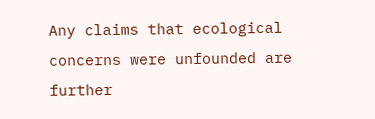Any claims that ecological concerns were unfounded are further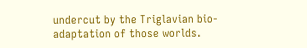undercut by the Triglavian bio-adaptation of those worlds.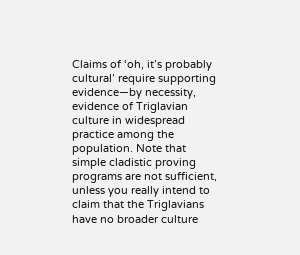Claims of ‘oh, it’s probably cultural’ require supporting evidence—by necessity, evidence of Triglavian culture in widespread practice among the population. Note that simple cladistic proving programs are not sufficient, unless you really intend to claim that the Triglavians have no broader culture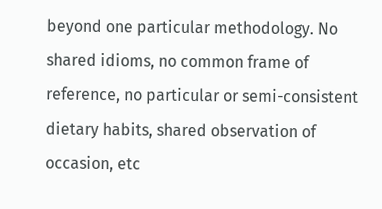beyond one particular methodology. No shared idioms, no common frame of reference, no particular or semi-consistent dietary habits, shared observation of occasion, etc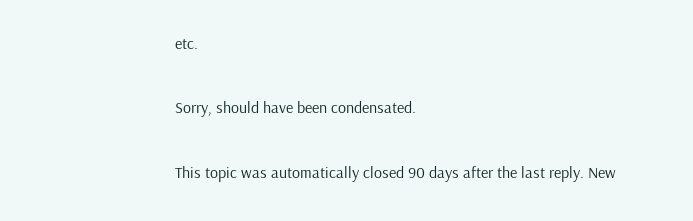etc.

Sorry, should have been condensated.

This topic was automatically closed 90 days after the last reply. New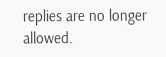replies are no longer allowed.